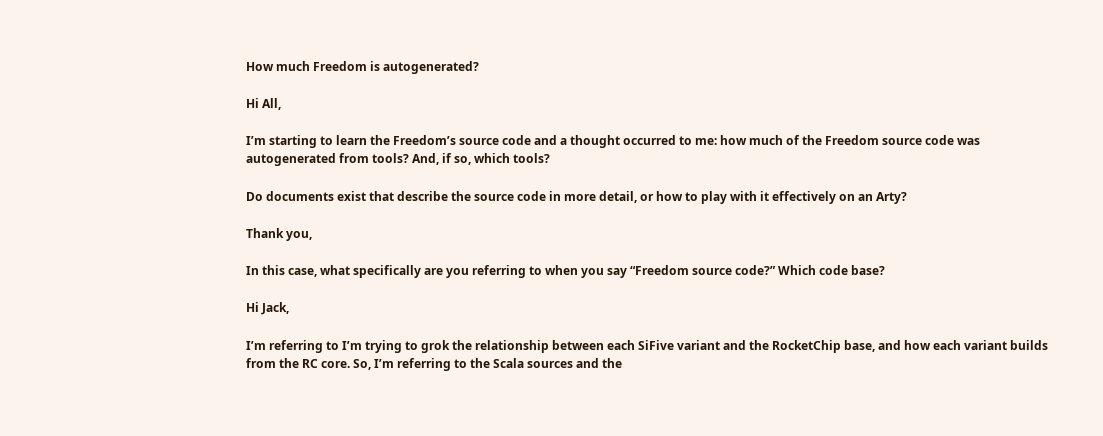How much Freedom is autogenerated?

Hi All,

I’m starting to learn the Freedom’s source code and a thought occurred to me: how much of the Freedom source code was autogenerated from tools? And, if so, which tools?

Do documents exist that describe the source code in more detail, or how to play with it effectively on an Arty?

Thank you,

In this case, what specifically are you referring to when you say “Freedom source code?” Which code base?

Hi Jack,

I’m referring to I’m trying to grok the relationship between each SiFive variant and the RocketChip base, and how each variant builds from the RC core. So, I’m referring to the Scala sources and the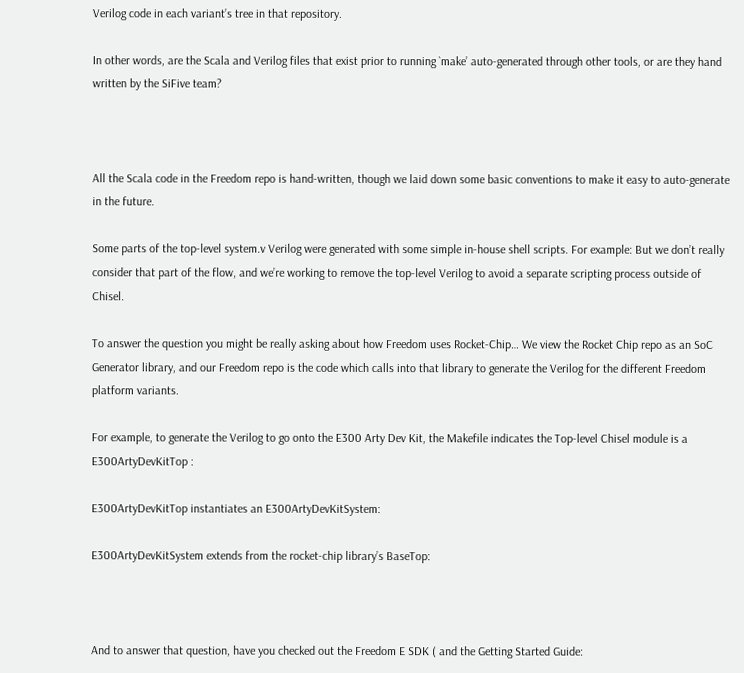Verilog code in each variant’s tree in that repository.

In other words, are the Scala and Verilog files that exist prior to running `make’ auto-generated through other tools, or are they hand written by the SiFive team?



All the Scala code in the Freedom repo is hand-written, though we laid down some basic conventions to make it easy to auto-generate in the future.

Some parts of the top-level system.v Verilog were generated with some simple in-house shell scripts. For example: But we don’t really consider that part of the flow, and we’re working to remove the top-level Verilog to avoid a separate scripting process outside of Chisel.

To answer the question you might be really asking about how Freedom uses Rocket-Chip… We view the Rocket Chip repo as an SoC Generator library, and our Freedom repo is the code which calls into that library to generate the Verilog for the different Freedom platform variants.

For example, to generate the Verilog to go onto the E300 Arty Dev Kit, the Makefile indicates the Top-level Chisel module is a E300ArtyDevKitTop :

E300ArtyDevKitTop instantiates an E300ArtyDevKitSystem:

E300ArtyDevKitSystem extends from the rocket-chip library’s BaseTop:



And to answer that question, have you checked out the Freedom E SDK ( and the Getting Started Guide: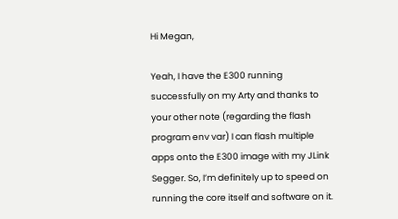Hi Megan,

Yeah, I have the E300 running successfully on my Arty and thanks to your other note (regarding the flash program env var) I can flash multiple apps onto the E300 image with my JLink Segger. So, I’m definitely up to speed on running the core itself and software on it.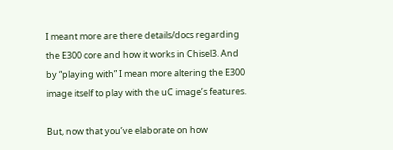I meant more are there details/docs regarding the E300 core and how it works in Chisel3. And by “playing with” I mean more altering the E300 image itself to play with the uC image’s features.

But, now that you’ve elaborate on how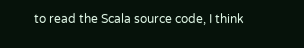to read the Scala source code, I think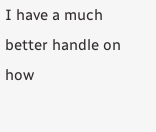I have a much better handle on how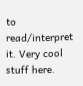to read/interpret it. Very cool stuff here.